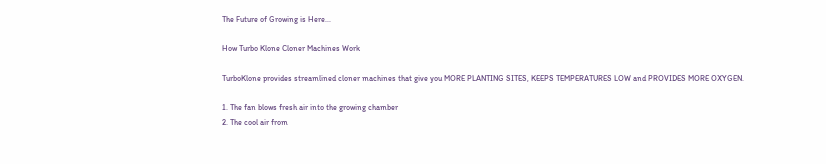The Future of Growing is Here...

How Turbo Klone Cloner Machines Work

TurboKlone provides streamlined cloner machines that give you MORE PLANTING SITES, KEEPS TEMPERATURES LOW and PROVIDES MORE OXYGEN.

1. The fan blows fresh air into the growing chamber
2. The cool air from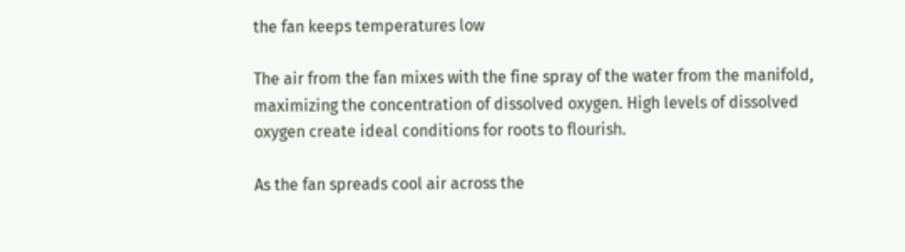the fan keeps temperatures low

The air from the fan mixes with the fine spray of the water from the manifold, maximizing the concentration of dissolved oxygen. High levels of dissolved oxygen create ideal conditions for roots to flourish.

As the fan spreads cool air across the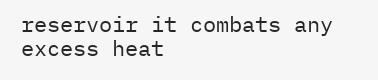reservoir it combats any excess heat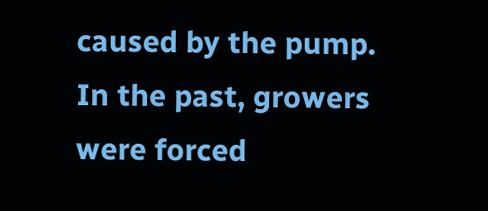caused by the pump. In the past, growers were forced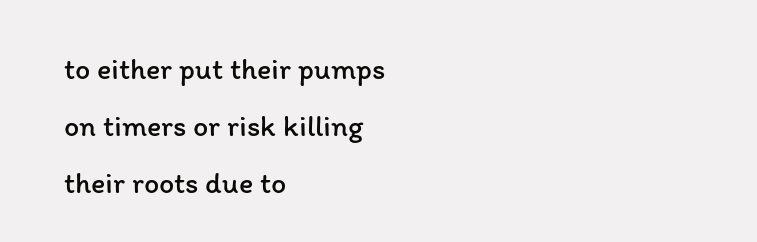to either put their pumps on timers or risk killing their roots due to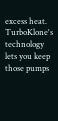excess heat. TurboKlone's technology lets you keep those pumps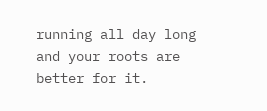running all day long and your roots are better for it.